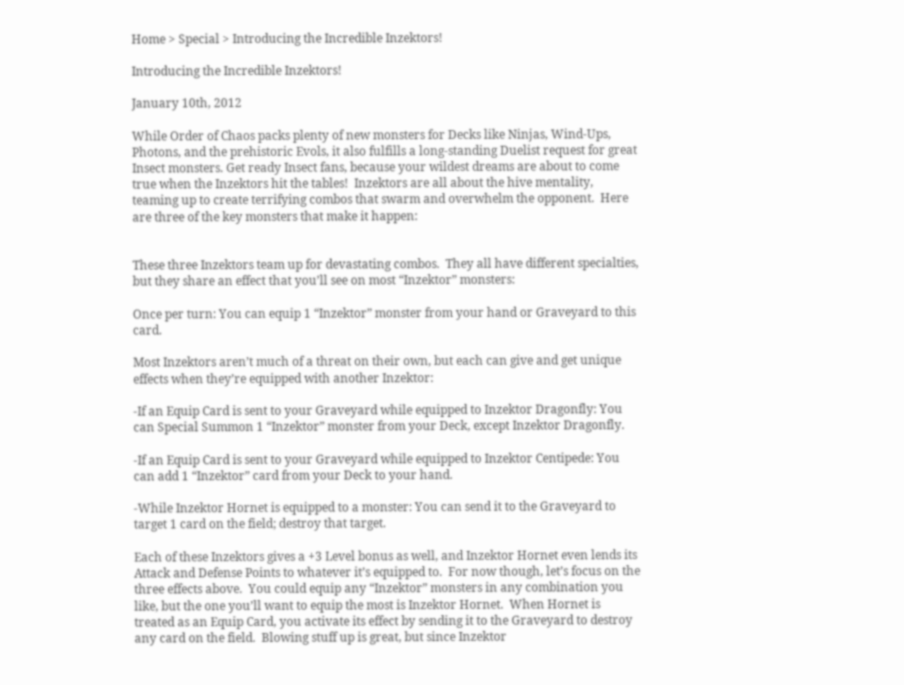Home > Special > Introducing the Incredible Inzektors!

Introducing the Incredible Inzektors!

January 10th, 2012

While Order of Chaos packs plenty of new monsters for Decks like Ninjas, Wind-Ups, Photons, and the prehistoric Evols, it also fulfills a long-standing Duelist request for great Insect monsters. Get ready Insect fans, because your wildest dreams are about to come true when the Inzektors hit the tables!  Inzektors are all about the hive mentality, teaming up to create terrifying combos that swarm and overwhelm the opponent.  Here are three of the key monsters that make it happen:


These three Inzektors team up for devastating combos.  They all have different specialties, but they share an effect that you’ll see on most “Inzektor” monsters:

Once per turn: You can equip 1 “Inzektor” monster from your hand or Graveyard to this card.

Most Inzektors aren’t much of a threat on their own, but each can give and get unique effects when they’re equipped with another Inzektor:

-If an Equip Card is sent to your Graveyard while equipped to Inzektor Dragonfly: You can Special Summon 1 “Inzektor” monster from your Deck, except Inzektor Dragonfly.

-If an Equip Card is sent to your Graveyard while equipped to Inzektor Centipede: You can add 1 “Inzektor” card from your Deck to your hand.

-While Inzektor Hornet is equipped to a monster: You can send it to the Graveyard to target 1 card on the field; destroy that target.

Each of these Inzektors gives a +3 Level bonus as well, and Inzektor Hornet even lends its Attack and Defense Points to whatever it’s equipped to.  For now though, let’s focus on the three effects above.  You could equip any “Inzektor” monsters in any combination you like, but the one you’ll want to equip the most is Inzektor Hornet.  When Hornet is treated as an Equip Card, you activate its effect by sending it to the Graveyard to destroy any card on the field.  Blowing stuff up is great, but since Inzektor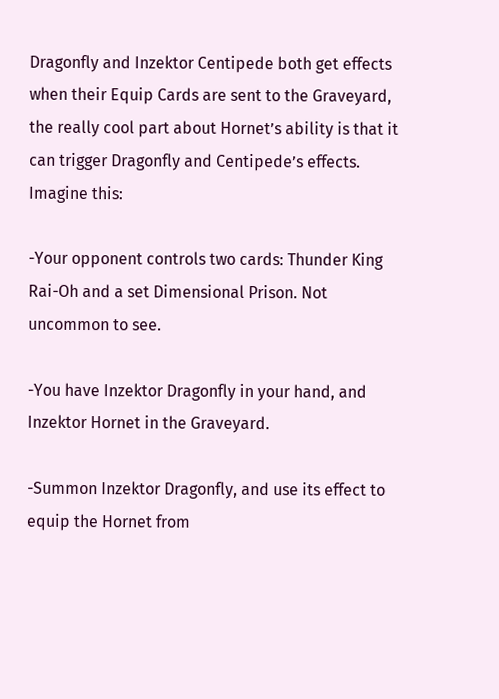Dragonfly and Inzektor Centipede both get effects when their Equip Cards are sent to the Graveyard, the really cool part about Hornet’s ability is that it can trigger Dragonfly and Centipede’s effects.  Imagine this:

-Your opponent controls two cards: Thunder King Rai-Oh and a set Dimensional Prison. Not uncommon to see.

-You have Inzektor Dragonfly in your hand, and Inzektor Hornet in the Graveyard.

-Summon Inzektor Dragonfly, and use its effect to equip the Hornet from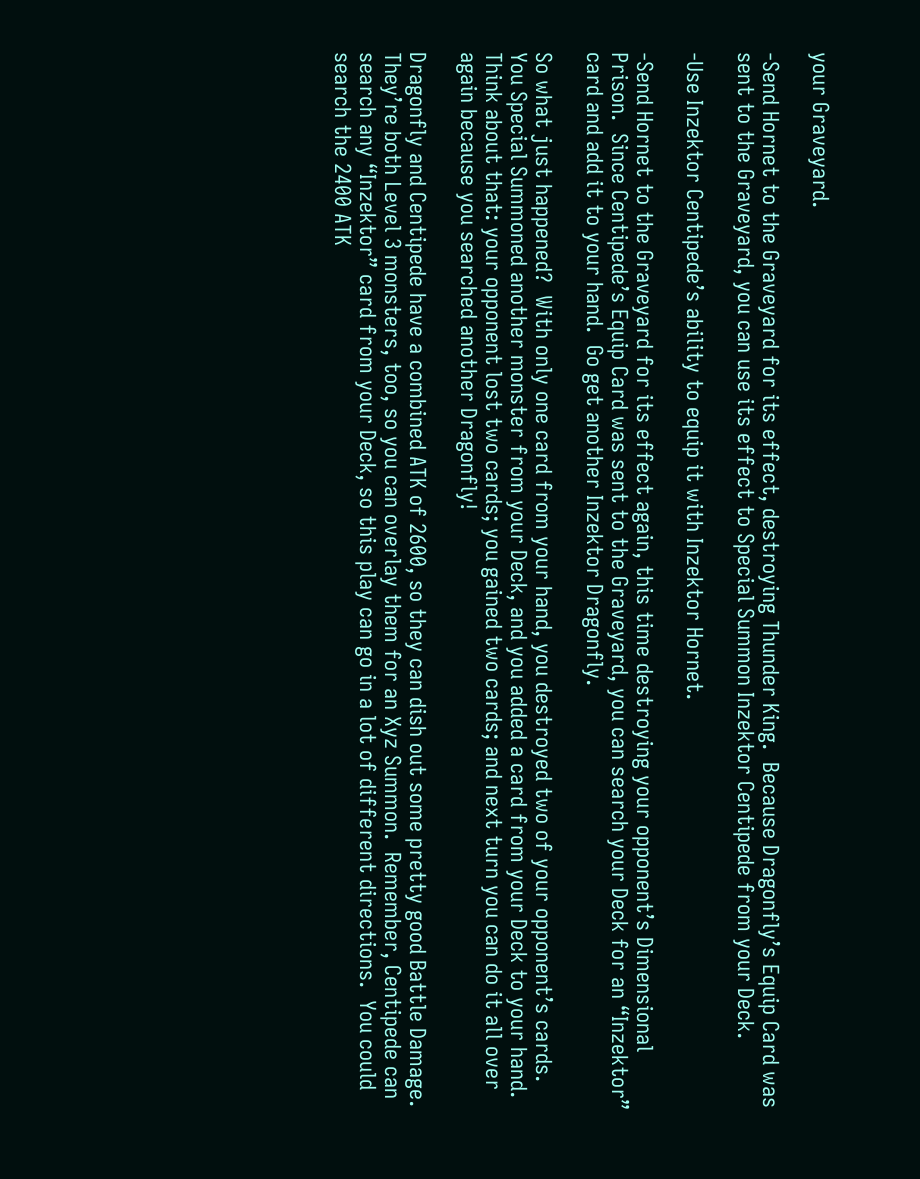your Graveyard.

-Send Hornet to the Graveyard for its effect, destroying Thunder King.  Because Dragonfly’s Equip Card was sent to the Graveyard, you can use its effect to Special Summon Inzektor Centipede from your Deck.

-Use Inzektor Centipede’s ability to equip it with Inzektor Hornet.

-Send Hornet to the Graveyard for its effect again, this time destroying your opponent’s Dimensional Prison.  Since Centipede’s Equip Card was sent to the Graveyard, you can search your Deck for an “Inzektor” card and add it to your hand.  Go get another Inzektor Dragonfly.

So what just happened?  With only one card from your hand, you destroyed two of your opponent’s cards.  You Special Summoned another monster from your Deck, and you added a card from your Deck to your hand.  Think about that: your opponent lost two cards; you gained two cards; and next turn you can do it all over again because you searched another Dragonfly!

Dragonfly and Centipede have a combined ATK of 2600, so they can dish out some pretty good Battle Damage.  They’re both Level 3 monsters, too, so you can overlay them for an Xyz Summon.  Remember, Centipede can search any “Inzektor” card from your Deck, so this play can go in a lot of different directions.  You could search the 2400 ATK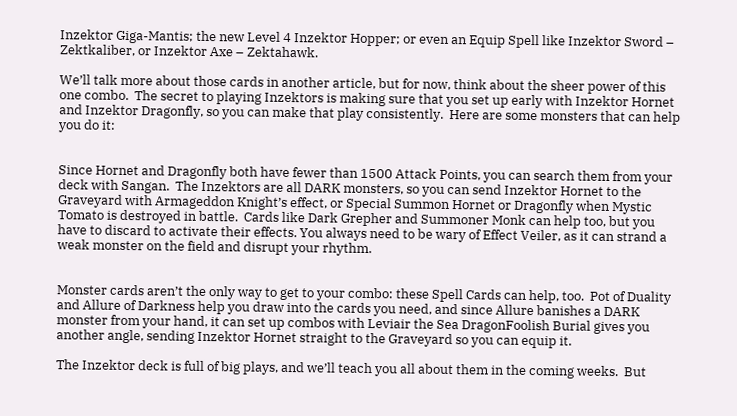Inzektor Giga-Mantis; the new Level 4 Inzektor Hopper; or even an Equip Spell like Inzektor Sword – Zektkaliber, or Inzektor Axe – Zektahawk.

We’ll talk more about those cards in another article, but for now, think about the sheer power of this one combo.  The secret to playing Inzektors is making sure that you set up early with Inzektor Hornet and Inzektor Dragonfly, so you can make that play consistently.  Here are some monsters that can help you do it:


Since Hornet and Dragonfly both have fewer than 1500 Attack Points, you can search them from your deck with Sangan.  The Inzektors are all DARK monsters, so you can send Inzektor Hornet to the Graveyard with Armageddon Knight’s effect, or Special Summon Hornet or Dragonfly when Mystic Tomato is destroyed in battle.  Cards like Dark Grepher and Summoner Monk can help too, but you have to discard to activate their effects. You always need to be wary of Effect Veiler, as it can strand a weak monster on the field and disrupt your rhythm.


Monster cards aren’t the only way to get to your combo: these Spell Cards can help, too.  Pot of Duality and Allure of Darkness help you draw into the cards you need, and since Allure banishes a DARK monster from your hand, it can set up combos with Leviair the Sea DragonFoolish Burial gives you another angle, sending Inzektor Hornet straight to the Graveyard so you can equip it.

The Inzektor deck is full of big plays, and we’ll teach you all about them in the coming weeks.  But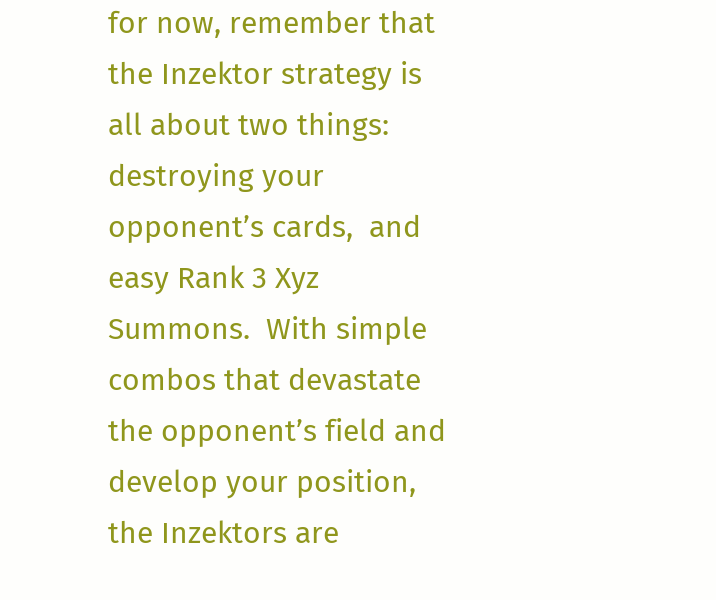for now, remember that the Inzektor strategy is all about two things: destroying your opponent’s cards,  and easy Rank 3 Xyz Summons.  With simple combos that devastate the opponent’s field and develop your position, the Inzektors are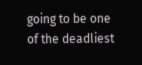going to be one of the deadliest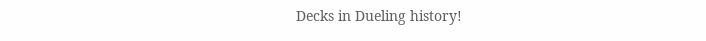Decks in Dueling history!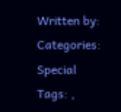Written by:
Categories: Special Tags: ,